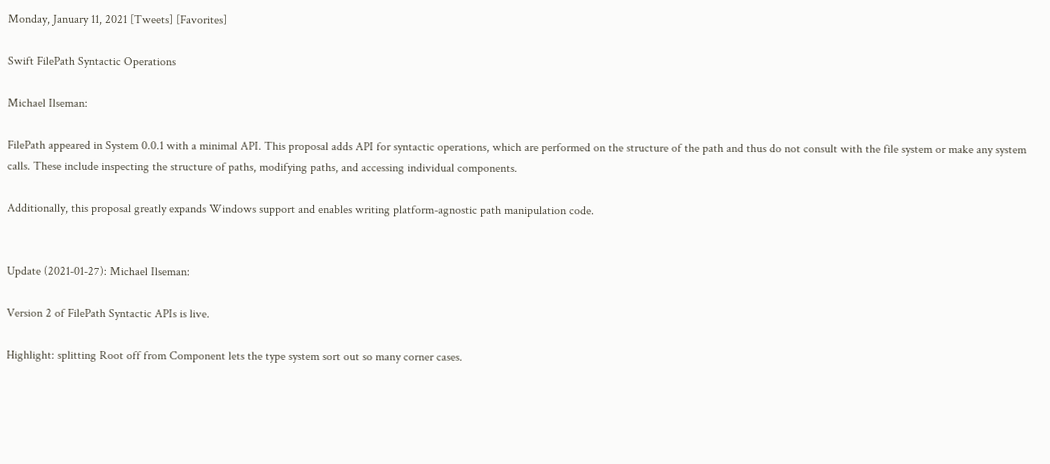Monday, January 11, 2021 [Tweets] [Favorites]

Swift FilePath Syntactic Operations

Michael Ilseman:

FilePath appeared in System 0.0.1 with a minimal API. This proposal adds API for syntactic operations, which are performed on the structure of the path and thus do not consult with the file system or make any system calls. These include inspecting the structure of paths, modifying paths, and accessing individual components.

Additionally, this proposal greatly expands Windows support and enables writing platform-agnostic path manipulation code.


Update (2021-01-27): Michael Ilseman:

Version 2 of FilePath Syntactic APIs is live.

Highlight: splitting Root off from Component lets the type system sort out so many corner cases.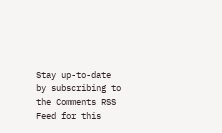Stay up-to-date by subscribing to the Comments RSS Feed for this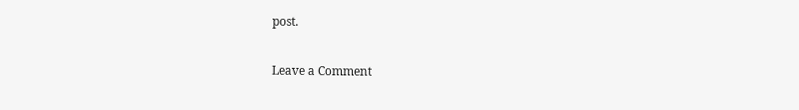post.

Leave a Comment